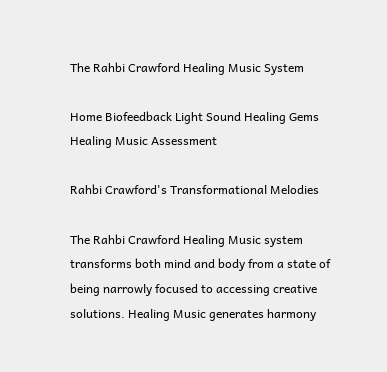The Rahbi Crawford Healing Music System

Home Biofeedback Light Sound Healing Gems Healing Music Assessment

Rahbi Crawford's Transformational Melodies

The Rahbi Crawford Healing Music system transforms both mind and body from a state of being narrowly focused to accessing creative solutions. Healing Music generates harmony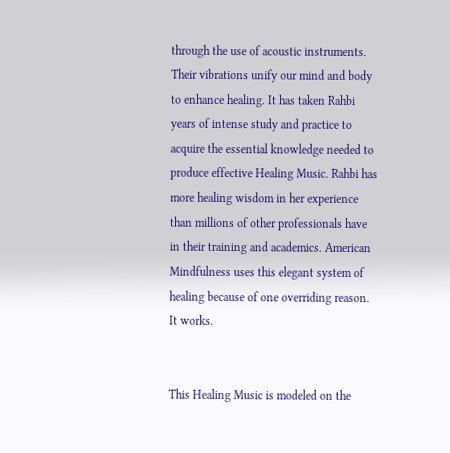through the use of acoustic instruments. Their vibrations unify our mind and body to enhance healing. It has taken Rahbi years of intense study and practice to acquire the essential knowledge needed to produce effective Healing Music. Rahbi has more healing wisdom in her experience than millions of other professionals have in their training and academics. American Mindfulness uses this elegant system of healing because of one overriding reason. It works.


This Healing Music is modeled on the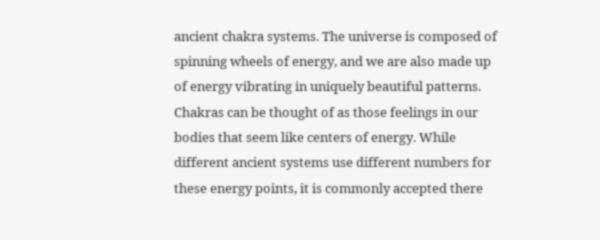ancient chakra systems. The universe is composed of spinning wheels of energy, and we are also made up of energy vibrating in uniquely beautiful patterns. Chakras can be thought of as those feelings in our bodies that seem like centers of energy. While different ancient systems use different numbers for these energy points, it is commonly accepted there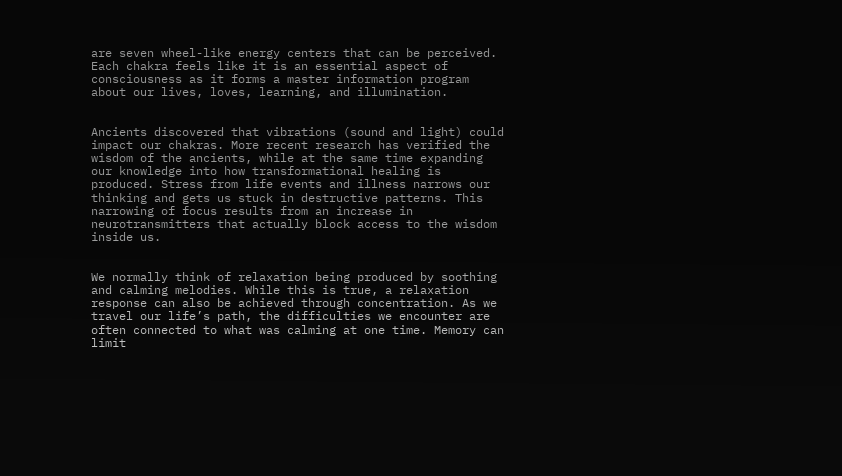are seven wheel-like energy centers that can be perceived. Each chakra feels like it is an essential aspect of consciousness as it forms a master information program about our lives, loves, learning, and illumination.


Ancients discovered that vibrations (sound and light) could impact our chakras. More recent research has verified the wisdom of the ancients, while at the same time expanding our knowledge into how transformational healing is produced. Stress from life events and illness narrows our thinking and gets us stuck in destructive patterns. This narrowing of focus results from an increase in neurotransmitters that actually block access to the wisdom inside us.


We normally think of relaxation being produced by soothing and calming melodies. While this is true, a relaxation response can also be achieved through concentration. As we travel our life’s path, the difficulties we encounter are often connected to what was calming at one time. Memory can limit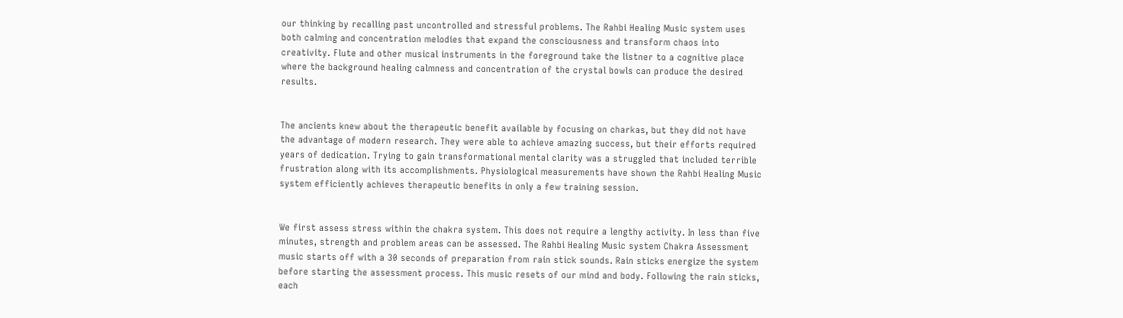our thinking by recalling past uncontrolled and stressful problems. The Rahbi Healing Music system uses both calming and concentration melodies that expand the consciousness and transform chaos into creativity. Flute and other musical instruments in the foreground take the listner to a cognitive place where the background healing calmness and concentration of the crystal bowls can produce the desired results.


The ancients knew about the therapeutic benefit available by focusing on charkas, but they did not have the advantage of modern research. They were able to achieve amazing success, but their efforts required years of dedication. Trying to gain transformational mental clarity was a struggled that included terrible frustration along with its accomplishments. Physiological measurements have shown the Rahbi Healing Music system efficiently achieves therapeutic benefits in only a few training session.


We first assess stress within the chakra system. This does not require a lengthy activity. In less than five minutes, strength and problem areas can be assessed. The Rahbi Healing Music system Chakra Assessment music starts off with a 30 seconds of preparation from rain stick sounds. Rain sticks energize the system before starting the assessment process. This music resets of our mind and body. Following the rain sticks, each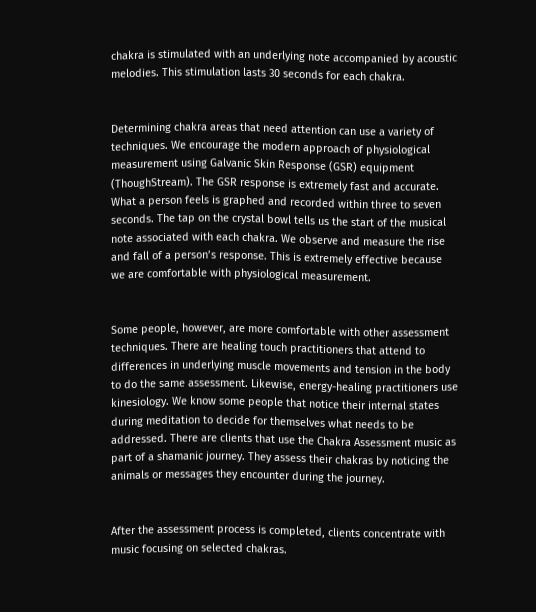chakra is stimulated with an underlying note accompanied by acoustic melodies. This stimulation lasts 30 seconds for each chakra.


Determining chakra areas that need attention can use a variety of techniques. We encourage the modern approach of physiological measurement using Galvanic Skin Response (GSR) equipment (ThoughStream). The GSR response is extremely fast and accurate. What a person feels is graphed and recorded within three to seven seconds. The tap on the crystal bowl tells us the start of the musical note associated with each chakra. We observe and measure the rise and fall of a person’s response. This is extremely effective because we are comfortable with physiological measurement.


Some people, however, are more comfortable with other assessment techniques. There are healing touch practitioners that attend to differences in underlying muscle movements and tension in the body to do the same assessment. Likewise, energy-healing practitioners use kinesiology. We know some people that notice their internal states during meditation to decide for themselves what needs to be addressed. There are clients that use the Chakra Assessment music as part of a shamanic journey. They assess their chakras by noticing the animals or messages they encounter during the journey.


After the assessment process is completed, clients concentrate with music focusing on selected chakras.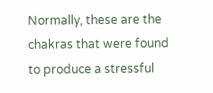Normally, these are the chakras that were found to produce a stressful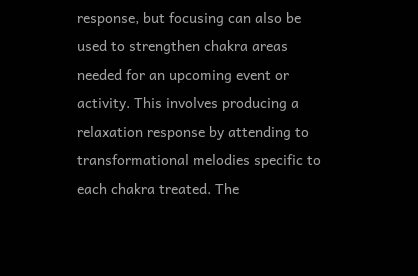response, but focusing can also be used to strengthen chakra areas needed for an upcoming event or activity. This involves producing a relaxation response by attending to transformational melodies specific to each chakra treated. The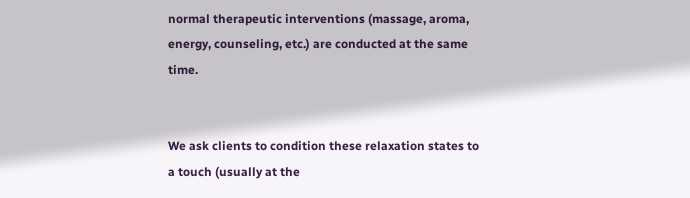normal therapeutic interventions (massage, aroma, energy, counseling, etc.) are conducted at the same time.


We ask clients to condition these relaxation states to a touch (usually at the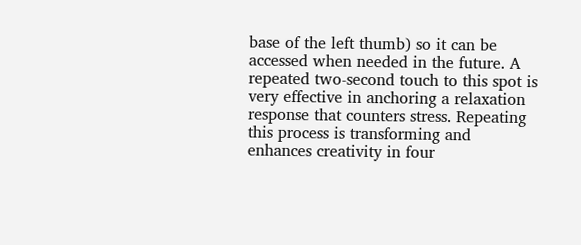base of the left thumb) so it can be accessed when needed in the future. A repeated two-second touch to this spot is very effective in anchoring a relaxation response that counters stress. Repeating this process is transforming and enhances creativity in four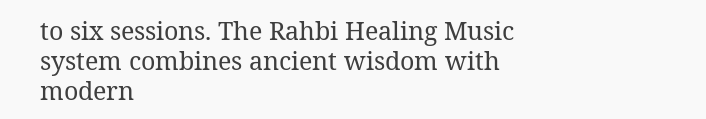to six sessions. The Rahbi Healing Music system combines ancient wisdom with modern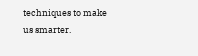techniques to make us smarter.